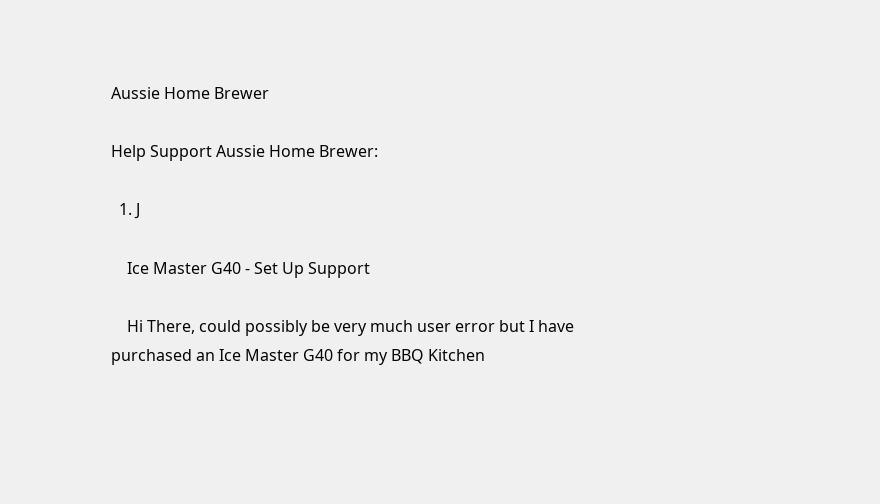Aussie Home Brewer

Help Support Aussie Home Brewer:

  1. J

    Ice Master G40 - Set Up Support

    Hi There, could possibly be very much user error but I have purchased an Ice Master G40 for my BBQ Kitchen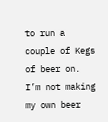to run a couple of Kegs of beer on. I’m not making my own beer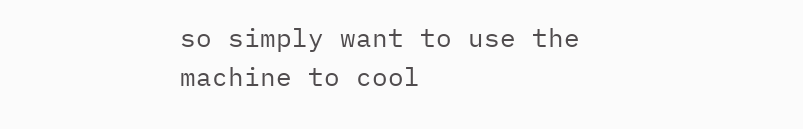so simply want to use the machine to cool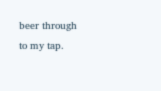beer through to my tap.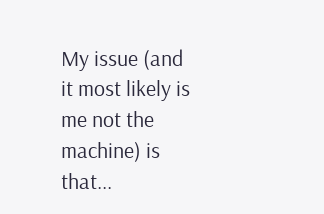My issue (and it most likely is me not the machine) is that...